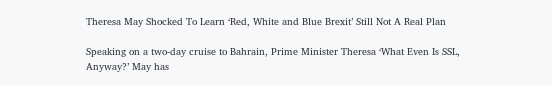Theresa May Shocked To Learn ‘Red, White and Blue Brexit’ Still Not A Real Plan

Speaking on a two-day cruise to Bahrain, Prime Minister Theresa ‘What Even Is SSL, Anyway?’ May has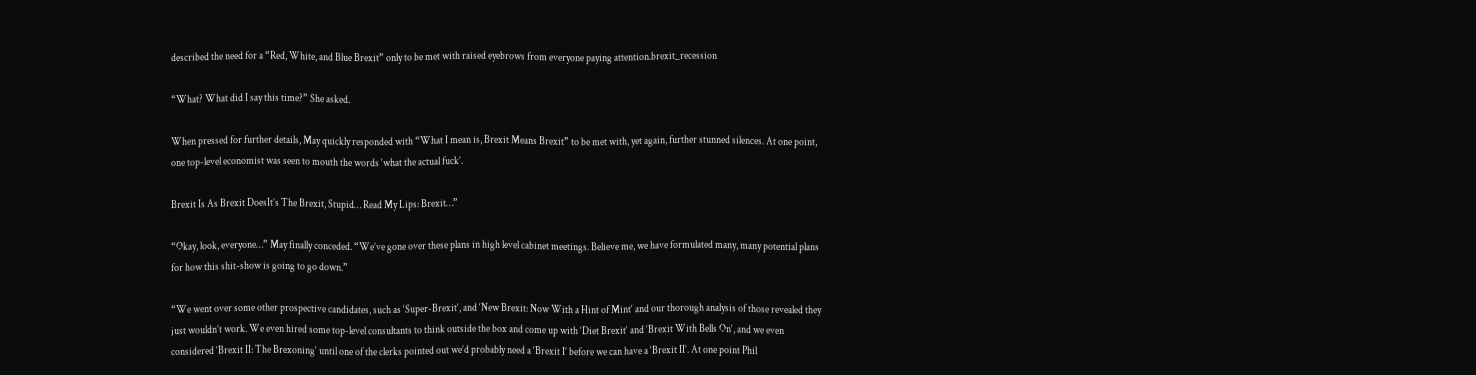described the need for a “Red, White, and Blue Brexit” only to be met with raised eyebrows from everyone paying attention.brexit_recession

“What? What did I say this time?” She asked.

When pressed for further details, May quickly responded with “What I mean is, Brexit Means Brexit” to be met with, yet again, further stunned silences. At one point, one top-level economist was seen to mouth the words ‘what the actual fuck’.

Brexit Is As Brexit DoesIt’s The Brexit, Stupid… Read My Lips: Brexit…”

“Okay, look, everyone…” May finally conceded. “We’ve gone over these plans in high level cabinet meetings. Believe me, we have formulated many, many potential plans for how this shit-show is going to go down.”

“We went over some other prospective candidates, such as ‘Super-Brexit‘, and ‘New Brexit: Now With a Hint of Mint‘ and our thorough analysis of those revealed they just wouldn’t work. We even hired some top-level consultants to think outside the box and come up with ‘Diet Brexit‘ and ‘Brexit With Bells On‘, and we even considered ‘Brexit II: The Brexoning‘ until one of the clerks pointed out we’d probably need a ‘Brexit I’ before we can have a ‘Brexit II’. At one point Phil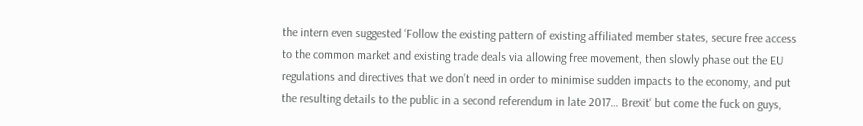the intern even suggested ‘Follow the existing pattern of existing affiliated member states, secure free access to the common market and existing trade deals via allowing free movement, then slowly phase out the EU regulations and directives that we don’t need in order to minimise sudden impacts to the economy, and put the resulting details to the public in a second referendum in late 2017… Brexit‘ but come the fuck on guys,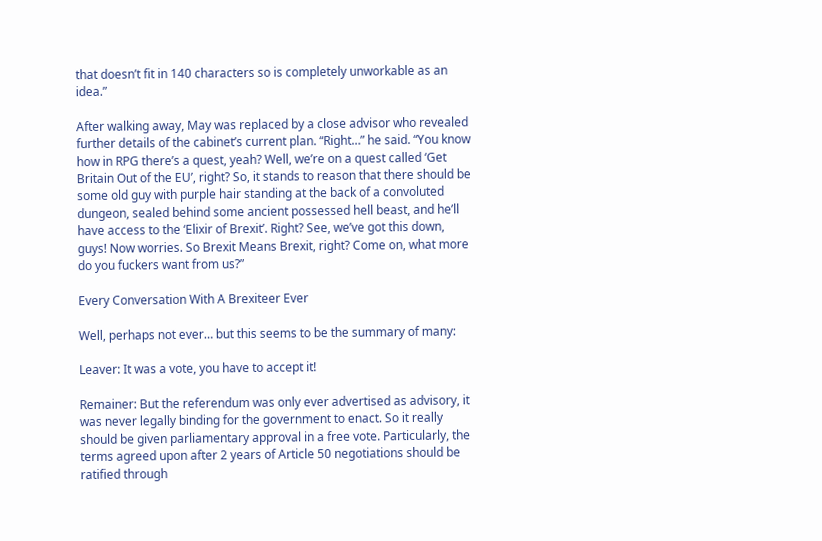that doesn’t fit in 140 characters so is completely unworkable as an idea.”

After walking away, May was replaced by a close advisor who revealed further details of the cabinet’s current plan. “Right…” he said. “You know how in RPG there’s a quest, yeah? Well, we’re on a quest called ‘Get Britain Out of the EU’, right? So, it stands to reason that there should be some old guy with purple hair standing at the back of a convoluted dungeon, sealed behind some ancient possessed hell beast, and he’ll have access to the ‘Elixir of Brexit’. Right? See, we’ve got this down, guys! Now worries. So Brexit Means Brexit, right? Come on, what more do you fuckers want from us?”

Every Conversation With A Brexiteer Ever

Well, perhaps not ever… but this seems to be the summary of many:

Leaver: It was a vote, you have to accept it!

Remainer: But the referendum was only ever advertised as advisory, it was never legally binding for the government to enact. So it really should be given parliamentary approval in a free vote. Particularly, the terms agreed upon after 2 years of Article 50 negotiations should be ratified through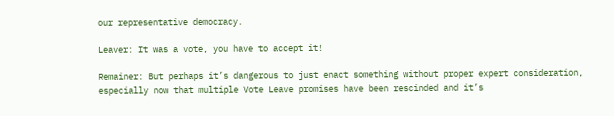our representative democracy.

Leaver: It was a vote, you have to accept it!

Remainer: But perhaps it’s dangerous to just enact something without proper expert consideration, especially now that multiple Vote Leave promises have been rescinded and it’s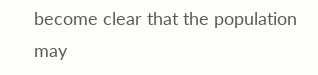become clear that the population may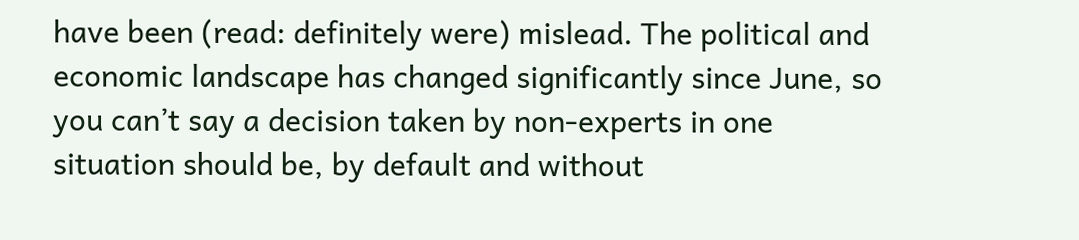have been (read: definitely were) mislead. The political and economic landscape has changed significantly since June, so you can’t say a decision taken by non-experts in one situation should be, by default and without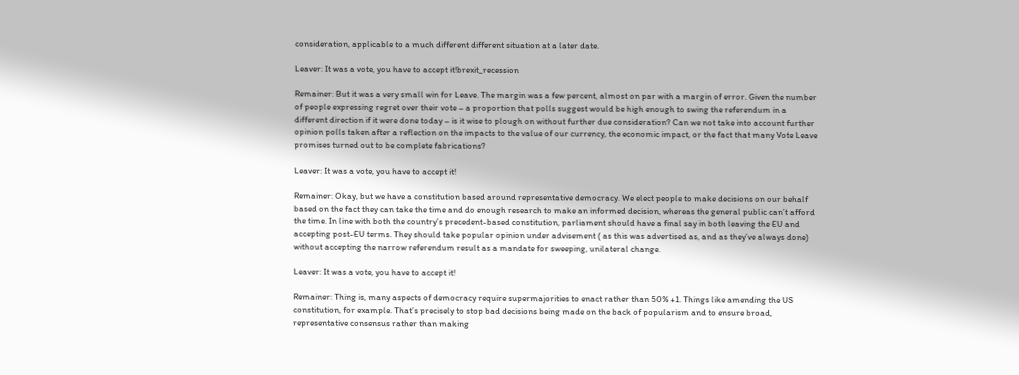consideration, applicable to a much different different situation at a later date.

Leaver: It was a vote, you have to accept it!brexit_recession

Remainer: But it was a very small win for Leave. The margin was a few percent, almost on par with a margin of error. Given the number of people expressing regret over their vote – a proportion that polls suggest would be high enough to swing the referendum in a different direction if it were done today – is it wise to plough on without further due consideration? Can we not take into account further opinion polls taken after a reflection on the impacts to the value of our currency, the economic impact, or the fact that many Vote Leave promises turned out to be complete fabrications?

Leaver: It was a vote, you have to accept it!

Remainer: Okay, but we have a constitution based around representative democracy. We elect people to make decisions on our behalf based on the fact they can take the time and do enough research to make an informed decision, whereas the general public can’t afford the time. In line with both the country’s precedent-based constitution, parliament should have a final say in both leaving the EU and accepting post-EU terms. They should take popular opinion under advisement ( as this was advertised as, and as they’ve always done) without accepting the narrow referendum result as a mandate for sweeping, unilateral change.

Leaver: It was a vote, you have to accept it!

Remainer: Thing is, many aspects of democracy require supermajorities to enact rather than 50% +1. Things like amending the US constitution, for example. That’s precisely to stop bad decisions being made on the back of popularism and to ensure broad, representative consensus rather than making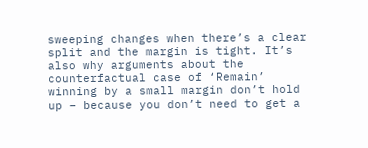sweeping changes when there’s a clear split and the margin is tight. It’s also why arguments about the counterfactual case of ‘Remain’ winning by a small margin don’t hold up – because you don’t need to get a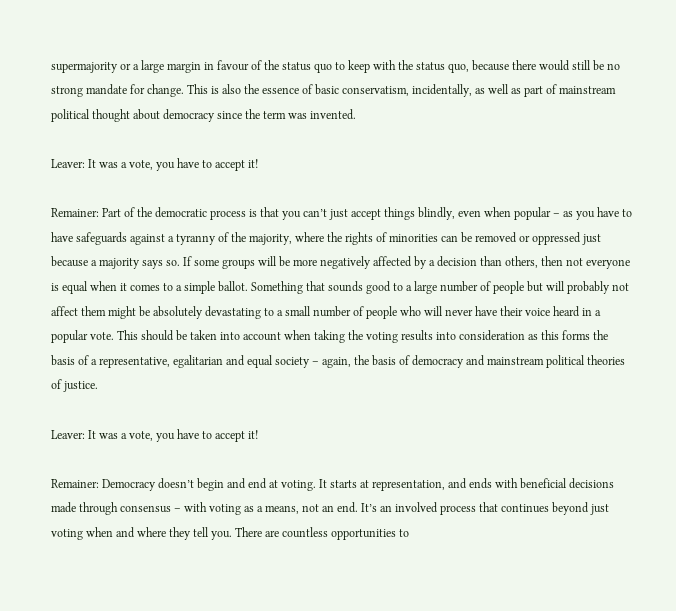supermajority or a large margin in favour of the status quo to keep with the status quo, because there would still be no strong mandate for change. This is also the essence of basic conservatism, incidentally, as well as part of mainstream political thought about democracy since the term was invented.

Leaver: It was a vote, you have to accept it!

Remainer: Part of the democratic process is that you can’t just accept things blindly, even when popular – as you have to have safeguards against a tyranny of the majority, where the rights of minorities can be removed or oppressed just because a majority says so. If some groups will be more negatively affected by a decision than others, then not everyone is equal when it comes to a simple ballot. Something that sounds good to a large number of people but will probably not affect them might be absolutely devastating to a small number of people who will never have their voice heard in a popular vote. This should be taken into account when taking the voting results into consideration as this forms the basis of a representative, egalitarian and equal society – again, the basis of democracy and mainstream political theories of justice.

Leaver: It was a vote, you have to accept it!

Remainer: Democracy doesn’t begin and end at voting. It starts at representation, and ends with beneficial decisions made through consensus – with voting as a means, not an end. It’s an involved process that continues beyond just voting when and where they tell you. There are countless opportunities to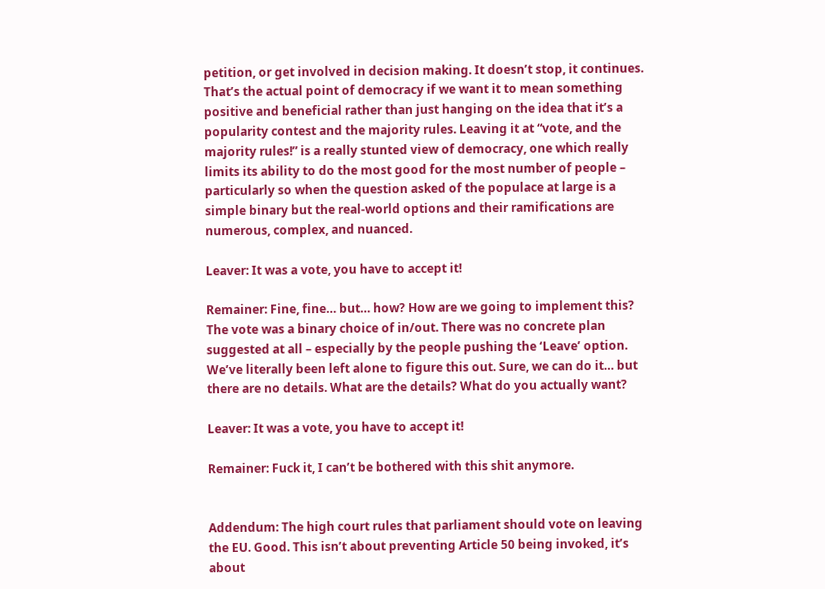petition, or get involved in decision making. It doesn’t stop, it continues. That’s the actual point of democracy if we want it to mean something positive and beneficial rather than just hanging on the idea that it’s a popularity contest and the majority rules. Leaving it at “vote, and the majority rules!” is a really stunted view of democracy, one which really limits its ability to do the most good for the most number of people – particularly so when the question asked of the populace at large is a simple binary but the real-world options and their ramifications are numerous, complex, and nuanced.

Leaver: It was a vote, you have to accept it!

Remainer: Fine, fine… but… how? How are we going to implement this? The vote was a binary choice of in/out. There was no concrete plan suggested at all – especially by the people pushing the ‘Leave’ option. We’ve literally been left alone to figure this out. Sure, we can do it… but there are no details. What are the details? What do you actually want?

Leaver: It was a vote, you have to accept it!

Remainer: Fuck it, I can’t be bothered with this shit anymore.


Addendum: The high court rules that parliament should vote on leaving the EU. Good. This isn’t about preventing Article 50 being invoked, it’s about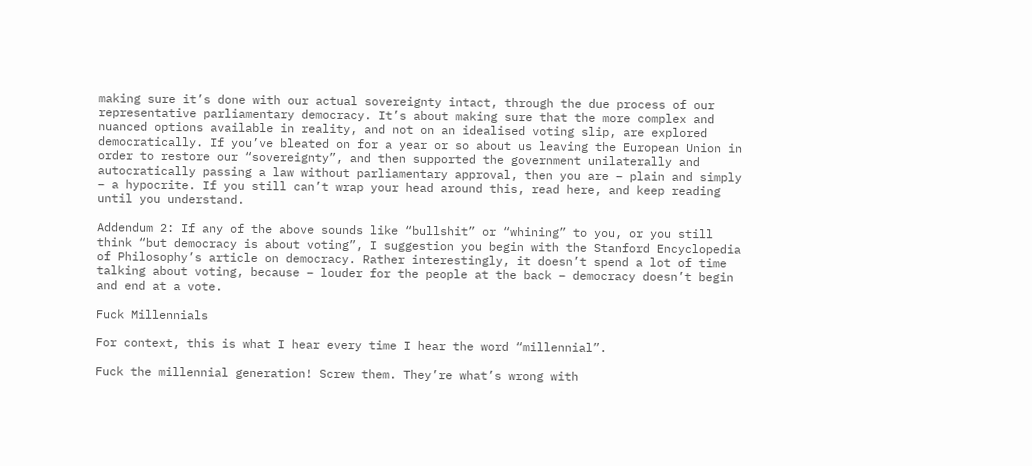making sure it’s done with our actual sovereignty intact, through the due process of our representative parliamentary democracy. It’s about making sure that the more complex and nuanced options available in reality, and not on an idealised voting slip, are explored democratically. If you’ve bleated on for a year or so about us leaving the European Union in order to restore our “sovereignty”, and then supported the government unilaterally and autocratically passing a law without parliamentary approval, then you are – plain and simply – a hypocrite. If you still can’t wrap your head around this, read here, and keep reading until you understand.

Addendum 2: If any of the above sounds like “bullshit” or “whining” to you, or you still think “but democracy is about voting”, I suggestion you begin with the Stanford Encyclopedia of Philosophy’s article on democracy. Rather interestingly, it doesn’t spend a lot of time talking about voting, because – louder for the people at the back – democracy doesn’t begin and end at a vote.

Fuck Millennials

For context, this is what I hear every time I hear the word “millennial”.

Fuck the millennial generation! Screw them. They’re what’s wrong with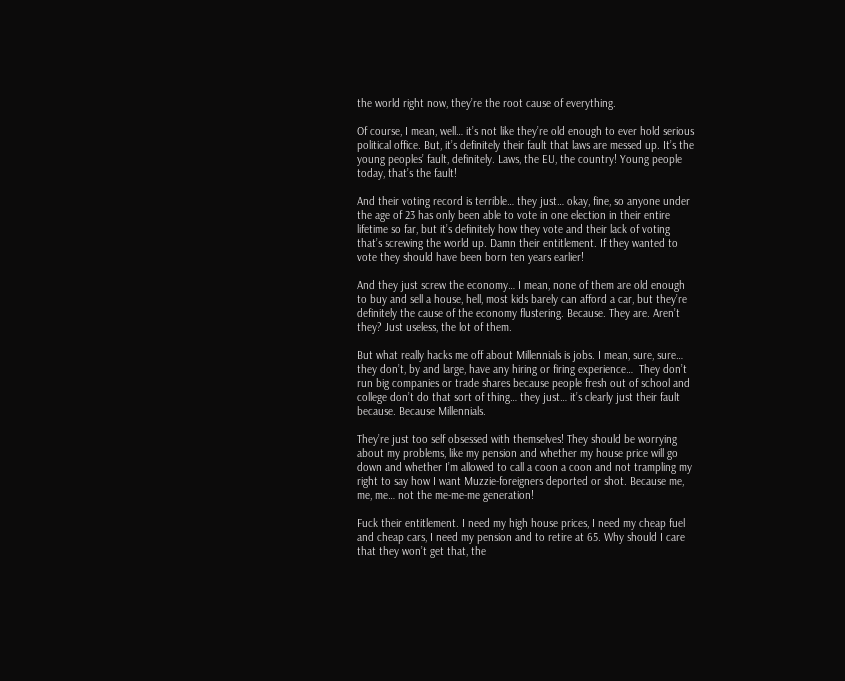the world right now, they’re the root cause of everything.

Of course, I mean, well… it’s not like they’re old enough to ever hold serious political office. But, it’s definitely their fault that laws are messed up. It’s the young peoples’ fault, definitely. Laws, the EU, the country! Young people today, that’s the fault!

And their voting record is terrible… they just… okay, fine, so anyone under the age of 23 has only been able to vote in one election in their entire lifetime so far, but it’s definitely how they vote and their lack of voting that’s screwing the world up. Damn their entitlement. If they wanted to vote they should have been born ten years earlier!

And they just screw the economy… I mean, none of them are old enough to buy and sell a house, hell, most kids barely can afford a car, but they’re definitely the cause of the economy flustering. Because. They are. Aren’t they? Just useless, the lot of them.

But what really hacks me off about Millennials is jobs. I mean, sure, sure… they don’t, by and large, have any hiring or firing experience…  They don’t run big companies or trade shares because people fresh out of school and college don’t do that sort of thing… they just… it’s clearly just their fault because. Because Millennials.

They’re just too self obsessed with themselves! They should be worrying about my problems, like my pension and whether my house price will go down and whether I’m allowed to call a coon a coon and not trampling my right to say how I want Muzzie-foreigners deported or shot. Because me, me, me… not the me-me-me generation!

Fuck their entitlement. I need my high house prices, I need my cheap fuel and cheap cars, I need my pension and to retire at 65. Why should I care that they won’t get that, the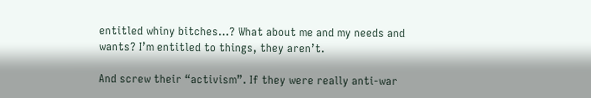entitled whiny bitches…? What about me and my needs and wants? I’m entitled to things, they aren’t.

And screw their “activism”. If they were really anti-war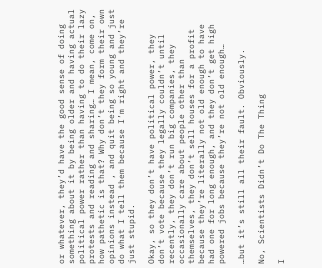or whatever, they’d have the good sense of doing something about it by being older and having actual political power rather than having to do their lazy protests and reading and sharing… I mean, come on, how pathetic is that? Why don’t they form their own opinions instead , and quit being so young and just do what I tell them because I’m right and they’re just stupid.

Okay, so they don’t have political power, they don’t vote because they legally couldn’t until recently, they don’t run big companies, they occasionally care about people other than themselves, they don’t sell houses for a profit because they’re literally not old enough to have had one for long enough, and they don’t get high powered jobs because they’re not old enough…

…but it’s still all their fault. Obviously.

No, Scientists Didn’t Do The Thing

I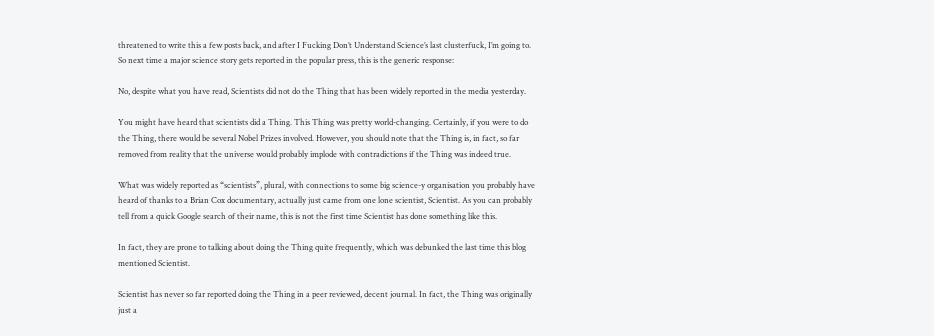threatened to write this a few posts back, and after I Fucking Don’t Understand Science’s last clusterfuck, I’m going to. So next time a major science story gets reported in the popular press, this is the generic response:

No, despite what you have read, Scientists did not do the Thing that has been widely reported in the media yesterday.

You might have heard that scientists did a Thing. This Thing was pretty world-changing. Certainly, if you were to do the Thing, there would be several Nobel Prizes involved. However, you should note that the Thing is, in fact, so far removed from reality that the universe would probably implode with contradictions if the Thing was indeed true.

What was widely reported as “scientists”, plural, with connections to some big science-y organisation you probably have heard of thanks to a Brian Cox documentary, actually just came from one lone scientist, Scientist. As you can probably tell from a quick Google search of their name, this is not the first time Scientist has done something like this.

In fact, they are prone to talking about doing the Thing quite frequently, which was debunked the last time this blog mentioned Scientist.

Scientist has never so far reported doing the Thing in a peer reviewed, decent journal. In fact, the Thing was originally just a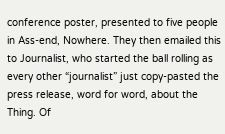conference poster, presented to five people in Ass-end, Nowhere. They then emailed this to Journalist, who started the ball rolling as every other “journalist” just copy-pasted the press release, word for word, about the Thing. Of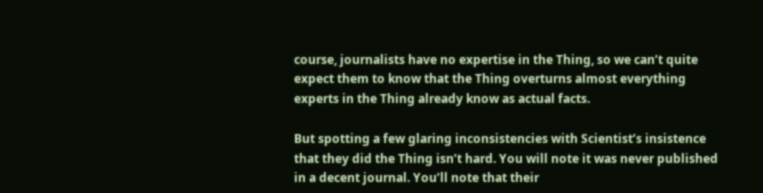course, journalists have no expertise in the Thing, so we can’t quite expect them to know that the Thing overturns almost everything experts in the Thing already know as actual facts.

But spotting a few glaring inconsistencies with Scientist’s insistence that they did the Thing isn’t hard. You will note it was never published in a decent journal. You’ll note that their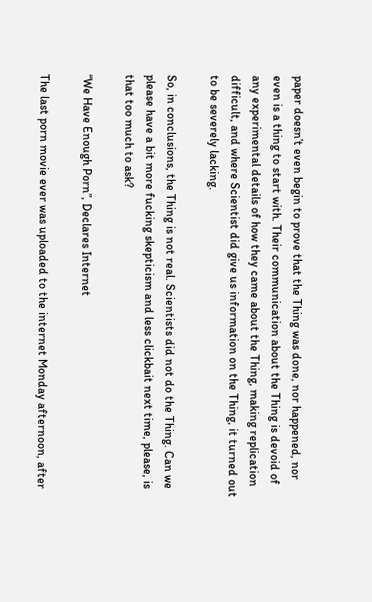paper doesn’t even begin to prove that the Thing was done, nor happened, nor even is a thing to start with. Their communication about the Thing is devoid of any experimental details of how they came about the Thing, making replication difficult, and where Scientist did give us information on the Thing, it turned out to be severely lacking.

So, in conclusions, the Thing is not real. Scientists did not do the Thing. Can we please have a bit more fucking skepticism and less clickbait next time, please, is that too much to ask?

“We Have Enough Porn”, Declares Internet

The last porn movie ever was uploaded to the internet Monday afternoon, after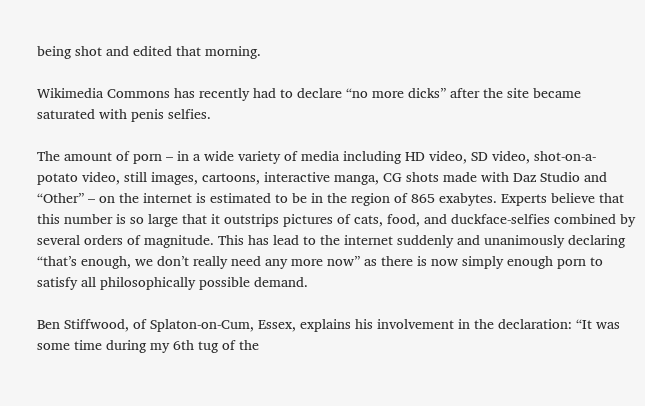being shot and edited that morning.

Wikimedia Commons has recently had to declare “no more dicks” after the site became saturated with penis selfies.

The amount of porn – in a wide variety of media including HD video, SD video, shot-on-a-potato video, still images, cartoons, interactive manga, CG shots made with Daz Studio and “Other” – on the internet is estimated to be in the region of 865 exabytes. Experts believe that this number is so large that it outstrips pictures of cats, food, and duckface-selfies combined by several orders of magnitude. This has lead to the internet suddenly and unanimously declaring “that’s enough, we don’t really need any more now” as there is now simply enough porn to satisfy all philosophically possible demand.

Ben Stiffwood, of Splaton-on-Cum, Essex, explains his involvement in the declaration: “It was some time during my 6th tug of the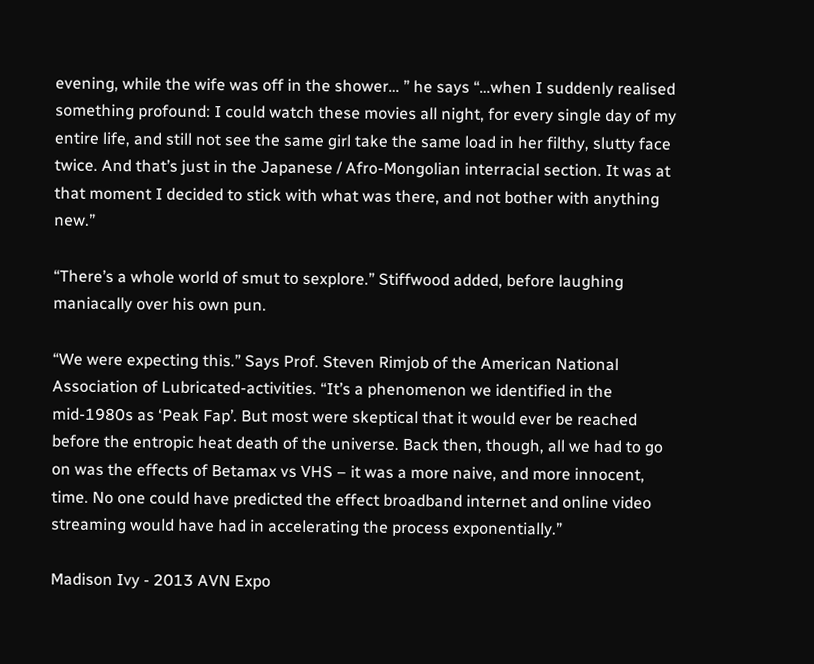evening, while the wife was off in the shower… ” he says “…when I suddenly realised something profound: I could watch these movies all night, for every single day of my entire life, and still not see the same girl take the same load in her filthy, slutty face twice. And that’s just in the Japanese / Afro-Mongolian interracial section. It was at that moment I decided to stick with what was there, and not bother with anything new.”

“There’s a whole world of smut to sexplore.” Stiffwood added, before laughing maniacally over his own pun.

“We were expecting this.” Says Prof. Steven Rimjob of the American National Association of Lubricated-activities. “It’s a phenomenon we identified in the mid-1980s as ‘Peak Fap’. But most were skeptical that it would ever be reached before the entropic heat death of the universe. Back then, though, all we had to go on was the effects of Betamax vs VHS – it was a more naive, and more innocent, time. No one could have predicted the effect broadband internet and online video streaming would have had in accelerating the process exponentially.”

Madison Ivy - 2013 AVN Expo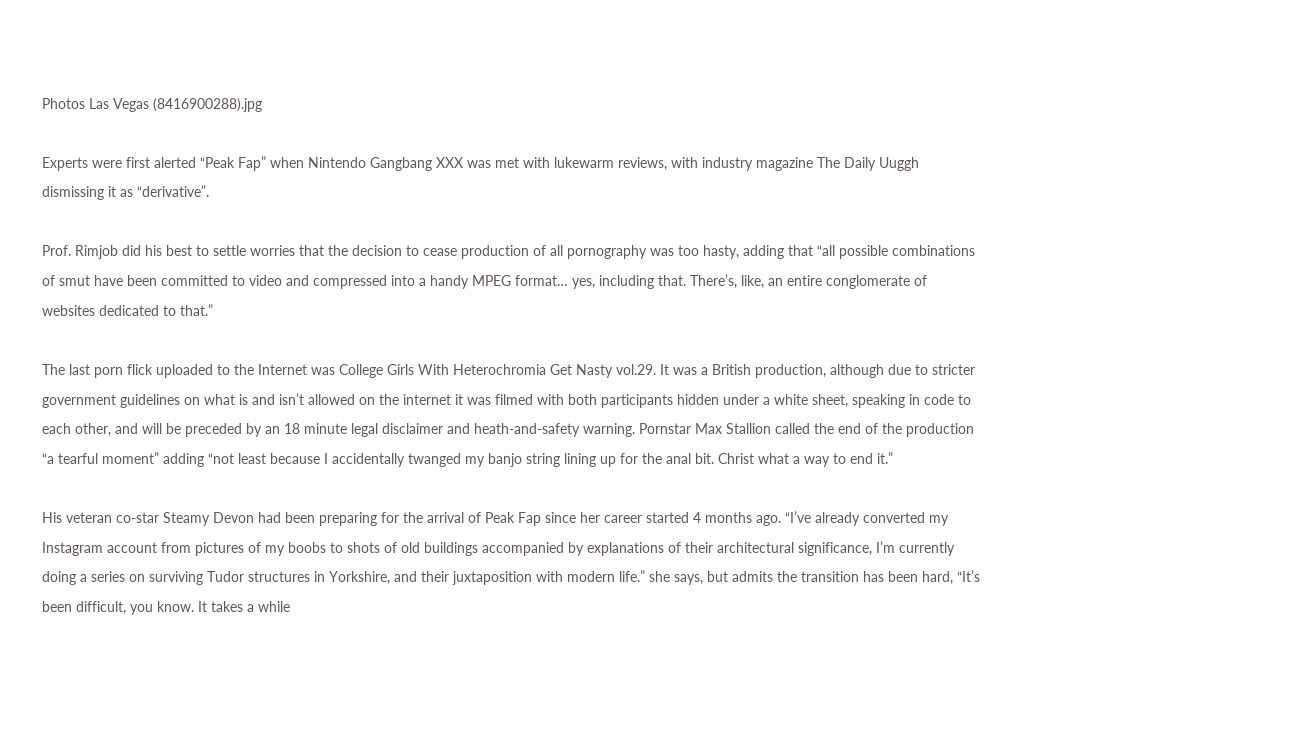Photos Las Vegas (8416900288).jpg

Experts were first alerted “Peak Fap” when Nintendo Gangbang XXX was met with lukewarm reviews, with industry magazine The Daily Uuggh dismissing it as “derivative”.

Prof. Rimjob did his best to settle worries that the decision to cease production of all pornography was too hasty, adding that “all possible combinations of smut have been committed to video and compressed into a handy MPEG format… yes, including that. There’s, like, an entire conglomerate of websites dedicated to that.”

The last porn flick uploaded to the Internet was College Girls With Heterochromia Get Nasty vol.29. It was a British production, although due to stricter government guidelines on what is and isn’t allowed on the internet it was filmed with both participants hidden under a white sheet, speaking in code to each other, and will be preceded by an 18 minute legal disclaimer and heath-and-safety warning. Pornstar Max Stallion called the end of the production “a tearful moment” adding “not least because I accidentally twanged my banjo string lining up for the anal bit. Christ what a way to end it.”

His veteran co-star Steamy Devon had been preparing for the arrival of Peak Fap since her career started 4 months ago. “I’ve already converted my Instagram account from pictures of my boobs to shots of old buildings accompanied by explanations of their architectural significance, I’m currently doing a series on surviving Tudor structures in Yorkshire, and their juxtaposition with modern life.” she says, but admits the transition has been hard, “It’s been difficult, you know. It takes a while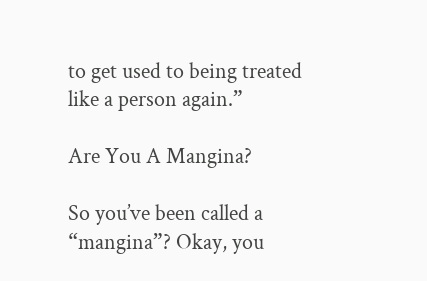to get used to being treated like a person again.”

Are You A Mangina?

So you’ve been called a “mangina”? Okay, you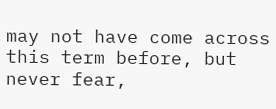may not have come across this term before, but never fear,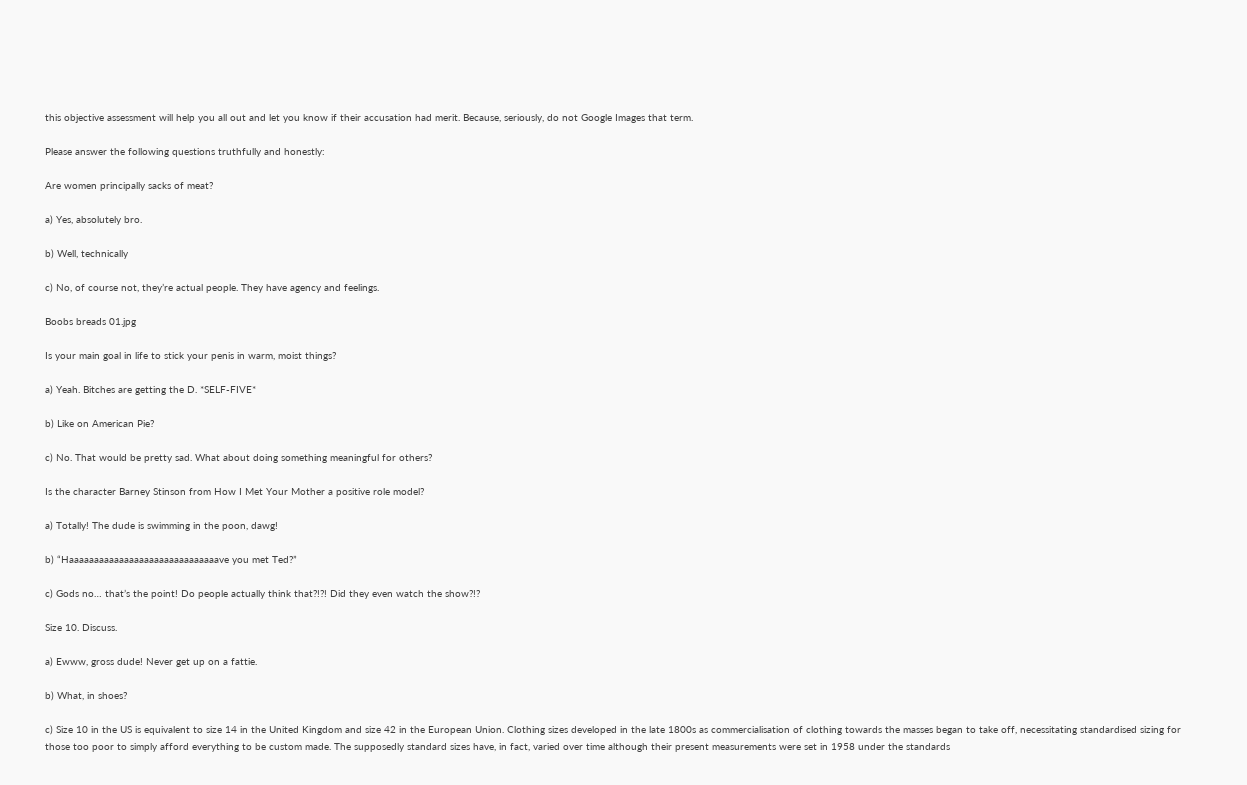this objective assessment will help you all out and let you know if their accusation had merit. Because, seriously, do not Google Images that term.

Please answer the following questions truthfully and honestly:

Are women principally sacks of meat?

a) Yes, absolutely bro.

b) Well, technically

c) No, of course not, they’re actual people. They have agency and feelings.

Boobs breads 01.jpg

Is your main goal in life to stick your penis in warm, moist things?

a) Yeah. Bitches are getting the D. *SELF-FIVE*

b) Like on American Pie?

c) No. That would be pretty sad. What about doing something meaningful for others?

Is the character Barney Stinson from How I Met Your Mother a positive role model?

a) Totally! The dude is swimming in the poon, dawg!

b) “Haaaaaaaaaaaaaaaaaaaaaaaaaaaaaave you met Ted?”

c) Gods no… that’s the point! Do people actually think that?!?! Did they even watch the show?!?

Size 10. Discuss.

a) Ewww, gross dude! Never get up on a fattie.

b) What, in shoes?

c) Size 10 in the US is equivalent to size 14 in the United Kingdom and size 42 in the European Union. Clothing sizes developed in the late 1800s as commercialisation of clothing towards the masses began to take off, necessitating standardised sizing for those too poor to simply afford everything to be custom made. The supposedly standard sizes have, in fact, varied over time although their present measurements were set in 1958 under the standards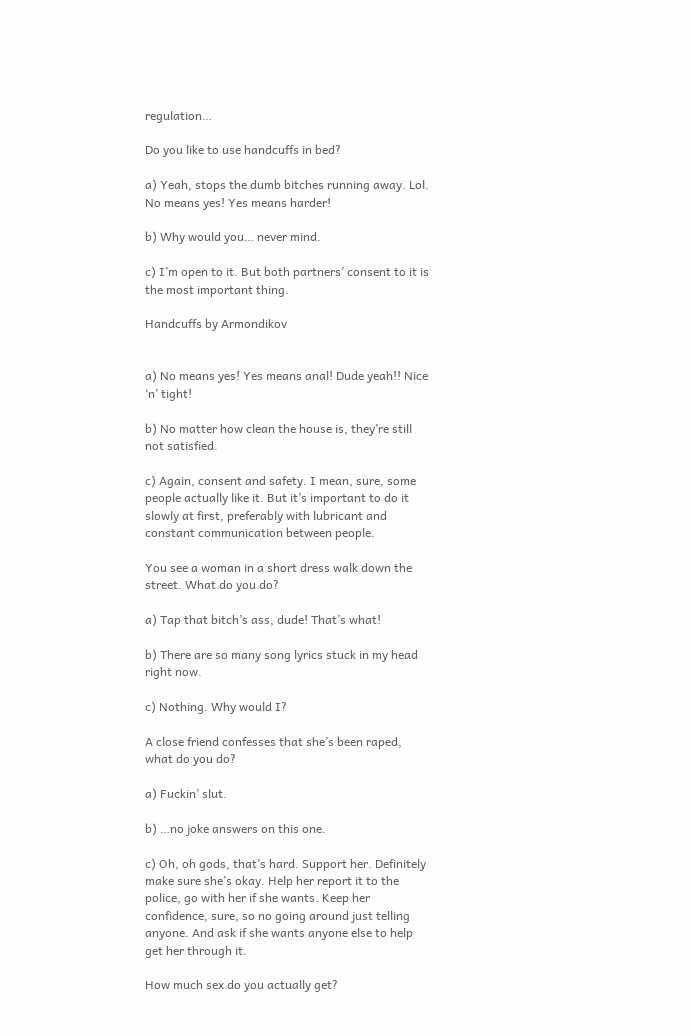regulation…

Do you like to use handcuffs in bed?

a) Yeah, stops the dumb bitches running away. Lol. No means yes! Yes means harder!

b) Why would you… never mind.

c) I’m open to it. But both partners’ consent to it is the most important thing.

Handcuffs by Armondikov


a) No means yes! Yes means anal! Dude yeah!! Nice ‘n’ tight!

b) No matter how clean the house is, they’re still not satisfied.

c) Again, consent and safety. I mean, sure, some people actually like it. But it’s important to do it slowly at first, preferably with lubricant and constant communication between people.

You see a woman in a short dress walk down the street. What do you do?

a) Tap that bitch’s ass, dude! That’s what!

b) There are so many song lyrics stuck in my head right now.

c) Nothing. Why would I?

A close friend confesses that she’s been raped, what do you do?

a) Fuckin’ slut.

b) …no joke answers on this one.

c) Oh, oh gods, that’s hard. Support her. Definitely make sure she’s okay. Help her report it to the police, go with her if she wants. Keep her confidence, sure, so no going around just telling anyone. And ask if she wants anyone else to help get her through it.

How much sex do you actually get?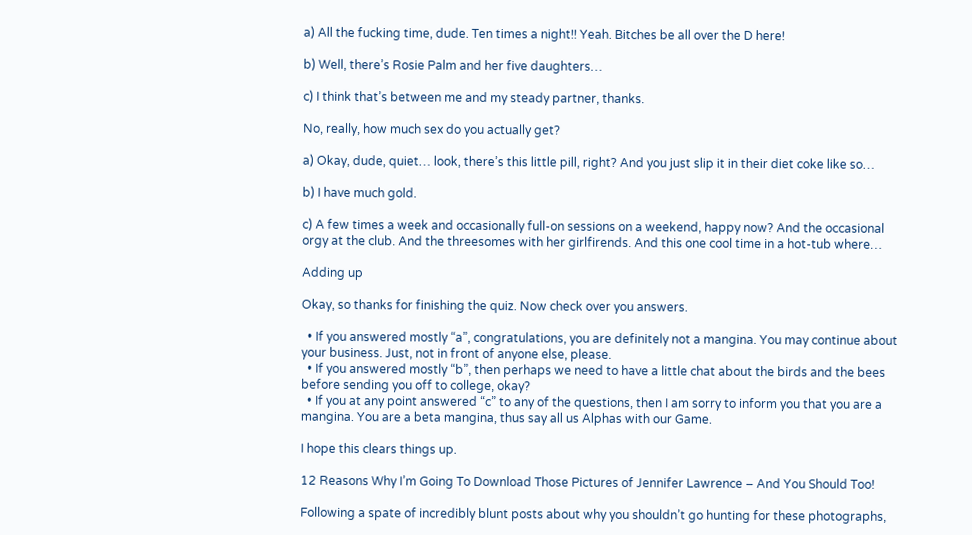a) All the fucking time, dude. Ten times a night!! Yeah. Bitches be all over the D here!

b) Well, there’s Rosie Palm and her five daughters…

c) I think that’s between me and my steady partner, thanks.

No, really, how much sex do you actually get?

a) Okay, dude, quiet… look, there’s this little pill, right? And you just slip it in their diet coke like so…

b) I have much gold.

c) A few times a week and occasionally full-on sessions on a weekend, happy now? And the occasional orgy at the club. And the threesomes with her girlfirends. And this one cool time in a hot-tub where…

Adding up

Okay, so thanks for finishing the quiz. Now check over you answers.

  • If you answered mostly “a”, congratulations, you are definitely not a mangina. You may continue about your business. Just, not in front of anyone else, please.
  • If you answered mostly “b”, then perhaps we need to have a little chat about the birds and the bees before sending you off to college, okay?
  • If you at any point answered “c” to any of the questions, then I am sorry to inform you that you are a mangina. You are a beta mangina, thus say all us Alphas with our Game.

I hope this clears things up.

12 Reasons Why I’m Going To Download Those Pictures of Jennifer Lawrence – And You Should Too!

Following a spate of incredibly blunt posts about why you shouldn’t go hunting for these photographs,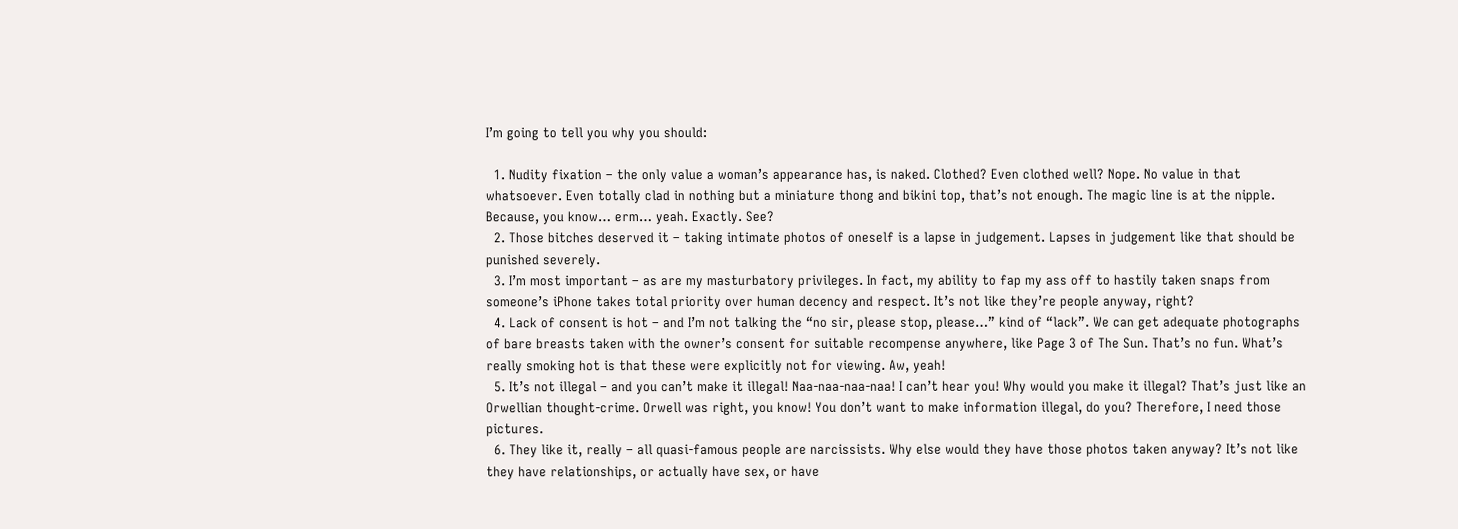I’m going to tell you why you should:

  1. Nudity fixation – the only value a woman’s appearance has, is naked. Clothed? Even clothed well? Nope. No value in that whatsoever. Even totally clad in nothing but a miniature thong and bikini top, that’s not enough. The magic line is at the nipple. Because, you know… erm… yeah. Exactly. See?
  2. Those bitches deserved it – taking intimate photos of oneself is a lapse in judgement. Lapses in judgement like that should be punished severely.
  3. I’m most important – as are my masturbatory privileges. In fact, my ability to fap my ass off to hastily taken snaps from someone’s iPhone takes total priority over human decency and respect. It’s not like they’re people anyway, right?
  4. Lack of consent is hot – and I’m not talking the “no sir, please stop, please…” kind of “lack”. We can get adequate photographs of bare breasts taken with the owner’s consent for suitable recompense anywhere, like Page 3 of The Sun. That’s no fun. What’s really smoking hot is that these were explicitly not for viewing. Aw, yeah!
  5. It’s not illegal – and you can’t make it illegal! Naa-naa-naa-naa! I can’t hear you! Why would you make it illegal? That’s just like an Orwellian thought-crime. Orwell was right, you know! You don’t want to make information illegal, do you? Therefore, I need those pictures.
  6. They like it, really – all quasi-famous people are narcissists. Why else would they have those photos taken anyway? It’s not like they have relationships, or actually have sex, or have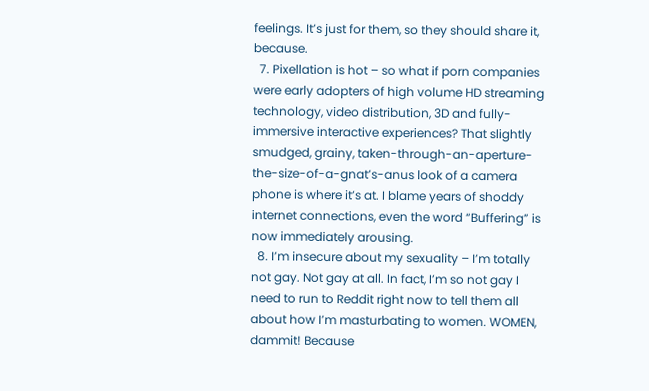feelings. It’s just for them, so they should share it, because.
  7. Pixellation is hot – so what if porn companies were early adopters of high volume HD streaming technology, video distribution, 3D and fully-immersive interactive experiences? That slightly smudged, grainy, taken-through-an-aperture-the-size-of-a-gnat’s-anus look of a camera phone is where it’s at. I blame years of shoddy internet connections, even the word “Buffering” is now immediately arousing.
  8. I’m insecure about my sexuality – I’m totally not gay. Not gay at all. In fact, I’m so not gay I need to run to Reddit right now to tell them all about how I’m masturbating to women. WOMEN, dammit! Because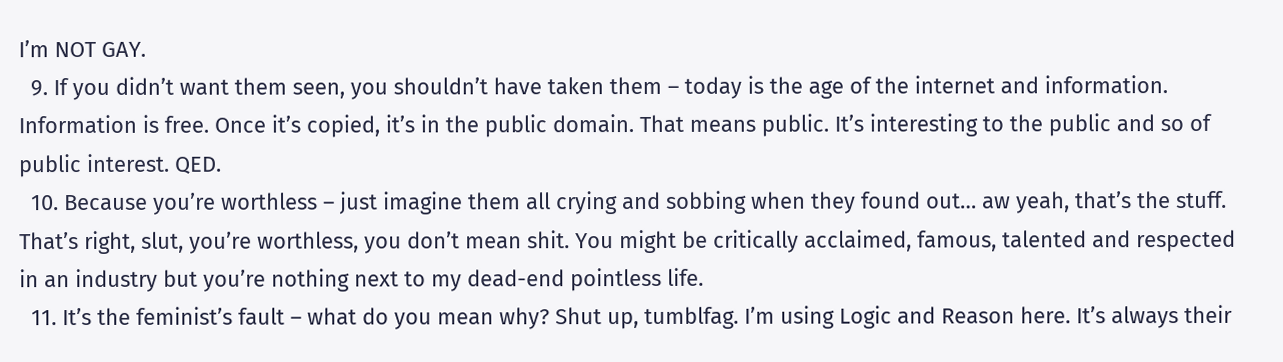I’m NOT GAY.
  9. If you didn’t want them seen, you shouldn’t have taken them – today is the age of the internet and information. Information is free. Once it’s copied, it’s in the public domain. That means public. It’s interesting to the public and so of public interest. QED.
  10. Because you’re worthless – just imagine them all crying and sobbing when they found out… aw yeah, that’s the stuff. That’s right, slut, you’re worthless, you don’t mean shit. You might be critically acclaimed, famous, talented and respected in an industry but you’re nothing next to my dead-end pointless life.
  11. It’s the feminist’s fault – what do you mean why? Shut up, tumblfag. I’m using Logic and Reason here. It’s always their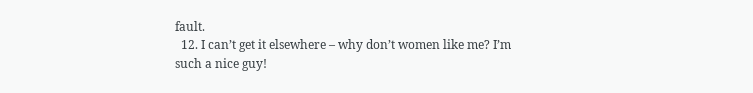fault.
  12. I can’t get it elsewhere – why don’t women like me? I’m such a nice guy!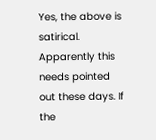Yes, the above is satirical. Apparently this needs pointed out these days. If the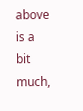above is a bit much,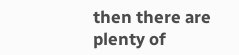then there are plenty of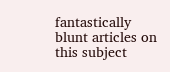fantastically blunt articles on this subject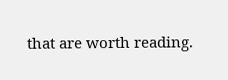that are worth reading.